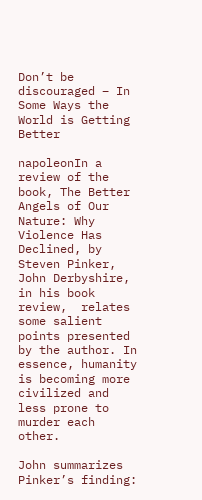Don’t be discouraged – In Some Ways the World is Getting Better

napoleonIn a review of the book, The Better Angels of Our Nature: Why Violence Has Declined, by Steven Pinker, John Derbyshire, in his book review,  relates some salient points presented by the author. In essence, humanity is becoming more civilized and less prone to murder each other.

John summarizes Pinker’s finding: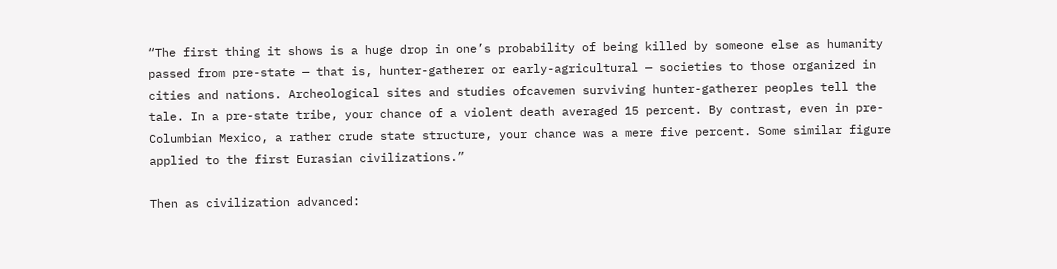“The first thing it shows is a huge drop in one’s probability of being killed by someone else as humanity passed from pre-state — that is, hunter-gatherer or early-agricultural — societies to those organized in cities and nations. Archeological sites and studies ofcavemen surviving hunter-gatherer peoples tell the tale. In a pre-state tribe, your chance of a violent death averaged 15 percent. By contrast, even in pre-Columbian Mexico, a rather crude state structure, your chance was a mere five percent. Some similar figure applied to the first Eurasian civilizations.”

Then as civilization advanced: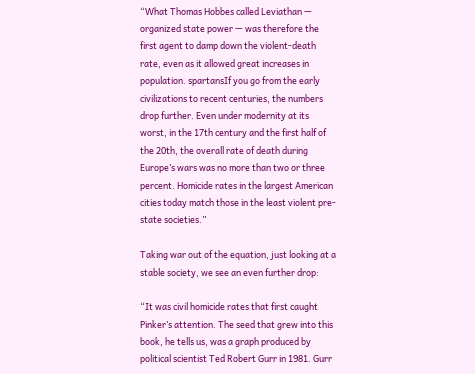“What Thomas Hobbes called Leviathan — organized state power — was therefore the first agent to damp down the violent-death rate, even as it allowed great increases in population. spartansIf you go from the early civilizations to recent centuries, the numbers drop further. Even under modernity at its worst, in the 17th century and the first half of the 20th, the overall rate of death during Europe’s wars was no more than two or three percent. Homicide rates in the largest American cities today match those in the least violent pre-state societies.”

Taking war out of the equation, just looking at a stable society, we see an even further drop:

“It was civil homicide rates that first caught Pinker’s attention. The seed that grew into this book, he tells us, was a graph produced by political scientist Ted Robert Gurr in 1981. Gurr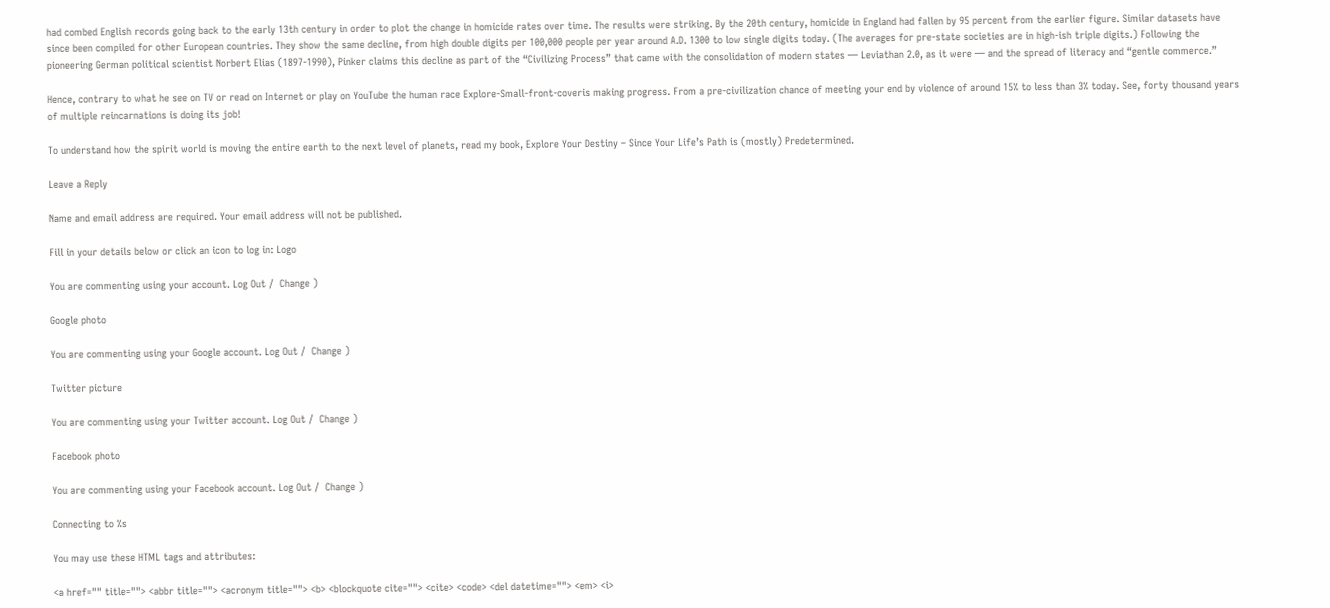had combed English records going back to the early 13th century in order to plot the change in homicide rates over time. The results were striking. By the 20th century, homicide in England had fallen by 95 percent from the earlier figure. Similar datasets have since been compiled for other European countries. They show the same decline, from high double digits per 100,000 people per year around A.D. 1300 to low single digits today. (The averages for pre-state societies are in high-ish triple digits.) Following the pioneering German political scientist Norbert Elias (1897-1990), Pinker claims this decline as part of the “Civilizing Process” that came with the consolidation of modern states — Leviathan 2.0, as it were — and the spread of literacy and “gentle commerce.”

Hence, contrary to what he see on TV or read on Internet or play on YouTube the human race Explore-Small-front-coveris making progress. From a pre-civilization chance of meeting your end by violence of around 15% to less than 3% today. See, forty thousand years of multiple reincarnations is doing its job!

To understand how the spirit world is moving the entire earth to the next level of planets, read my book, Explore Your Destiny – Since Your Life’s Path is (mostly) Predetermined.

Leave a Reply

Name and email address are required. Your email address will not be published.

Fill in your details below or click an icon to log in: Logo

You are commenting using your account. Log Out /  Change )

Google photo

You are commenting using your Google account. Log Out /  Change )

Twitter picture

You are commenting using your Twitter account. Log Out /  Change )

Facebook photo

You are commenting using your Facebook account. Log Out /  Change )

Connecting to %s

You may use these HTML tags and attributes:

<a href="" title=""> <abbr title=""> <acronym title=""> <b> <blockquote cite=""> <cite> <code> <del datetime=""> <em> <i>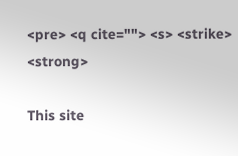<pre> <q cite=""> <s> <strike> <strong>

This site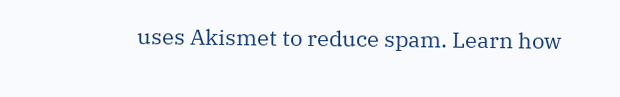uses Akismet to reduce spam. Learn how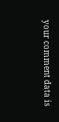your comment data is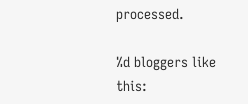processed.

%d bloggers like this: